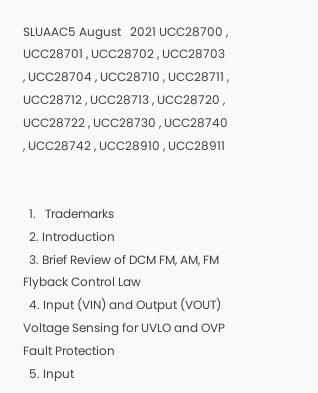SLUAAC5 August   2021 UCC28700 , UCC28701 , UCC28702 , UCC28703 , UCC28704 , UCC28710 , UCC28711 , UCC28712 , UCC28713 , UCC28720 , UCC28722 , UCC28730 , UCC28740 , UCC28742 , UCC28910 , UCC28911


  1.   Trademarks
  2. Introduction
  3. Brief Review of DCM FM, AM, FM Flyback Control Law
  4. Input (VIN) and Output (VOUT) Voltage Sensing for UVLO and OVP Fault Protection
  5. Input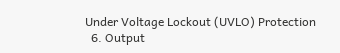Under Voltage Lockout (UVLO) Protection
  6. Output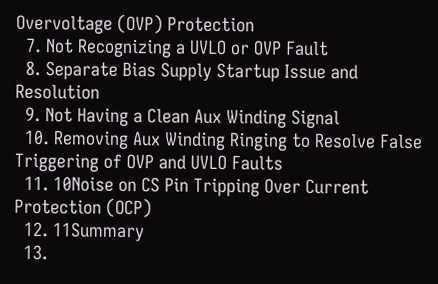Overvoltage (OVP) Protection
  7. Not Recognizing a UVLO or OVP Fault
  8. Separate Bias Supply Startup Issue and Resolution
  9. Not Having a Clean Aux Winding Signal
  10. Removing Aux Winding Ringing to Resolve False Triggering of OVP and UVLO Faults
  11. 10Noise on CS Pin Tripping Over Current Protection (OCP)
  12. 11Summary
  13.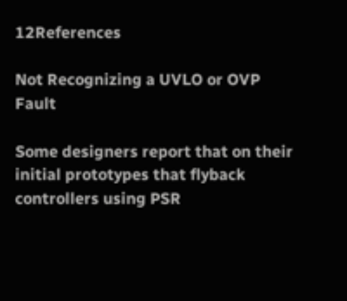12References

Not Recognizing a UVLO or OVP Fault

Some designers report that on their initial prototypes that flyback controllers using PSR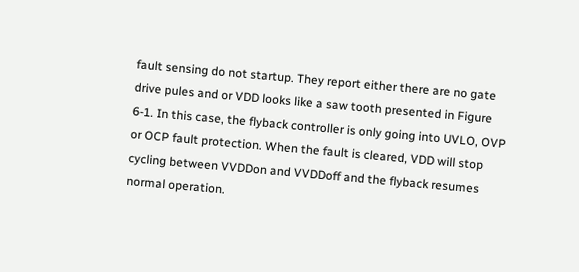fault sensing do not startup. They report either there are no gate drive pules and or VDD looks like a saw tooth presented in Figure 6-1. In this case, the flyback controller is only going into UVLO, OVP or OCP fault protection. When the fault is cleared, VDD will stop cycling between VVDDon and VVDDoff and the flyback resumes normal operation.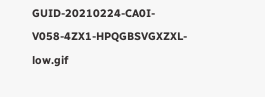GUID-20210224-CA0I-V058-4ZX1-HPQGBSVGXZXL-low.gif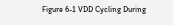Figure 6-1 VDD Cycling During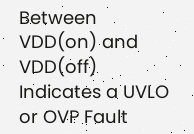Between VDD(on) and VDD(off) Indicates a UVLO or OVP Fault